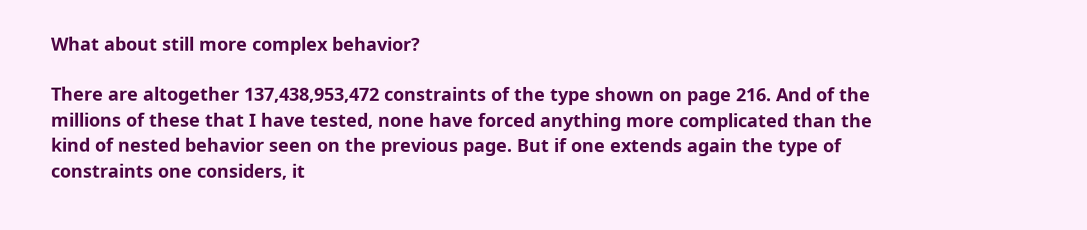What about still more complex behavior?

There are altogether 137,438,953,472 constraints of the type shown on page 216. And of the millions of these that I have tested, none have forced anything more complicated than the kind of nested behavior seen on the previous page. But if one extends again the type of constraints one considers, it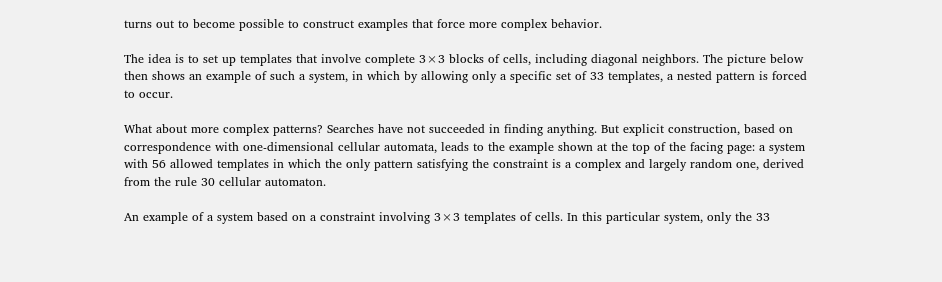turns out to become possible to construct examples that force more complex behavior.

The idea is to set up templates that involve complete 3×3 blocks of cells, including diagonal neighbors. The picture below then shows an example of such a system, in which by allowing only a specific set of 33 templates, a nested pattern is forced to occur.

What about more complex patterns? Searches have not succeeded in finding anything. But explicit construction, based on correspondence with one-dimensional cellular automata, leads to the example shown at the top of the facing page: a system with 56 allowed templates in which the only pattern satisfying the constraint is a complex and largely random one, derived from the rule 30 cellular automaton.

An example of a system based on a constraint involving 3×3 templates of cells. In this particular system, only the 33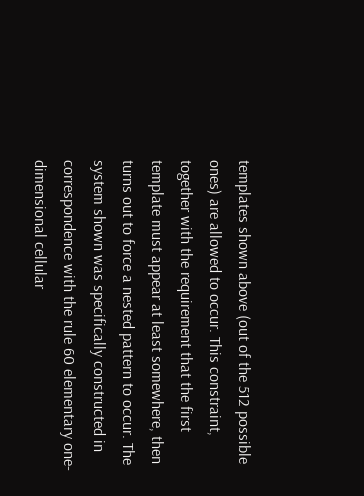templates shown above (out of the 512 possible ones) are allowed to occur. This constraint, together with the requirement that the first template must appear at least somewhere, then turns out to force a nested pattern to occur. The system shown was specifically constructed in correspondence with the rule 60 elementary one-dimensional cellular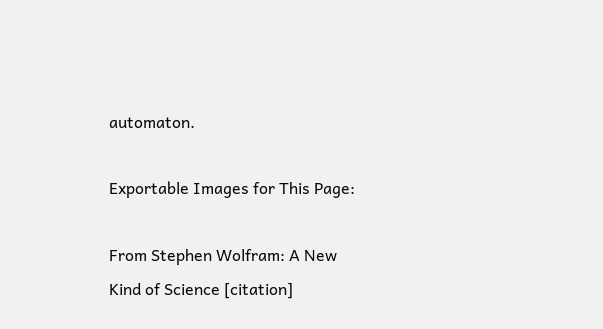automaton.

Exportable Images for This Page:

From Stephen Wolfram: A New Kind of Science [citation]